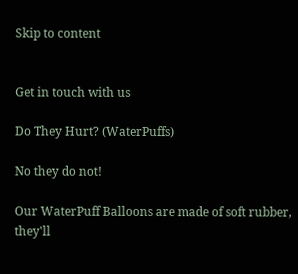Skip to content


Get in touch with us

Do They Hurt? (WaterPuffs)

No they do not!

Our WaterPuff Balloons are made of soft rubber, they'll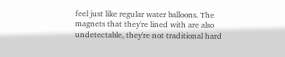feel just like regular water balloons. The magnets that they're lined with are also undetectable, they're not traditional hard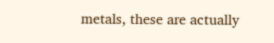metals, these are actually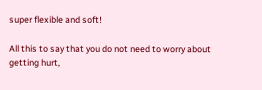super flexible and soft!

All this to say that you do not need to worry about getting hurt,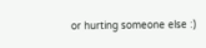or hurting someone else :)